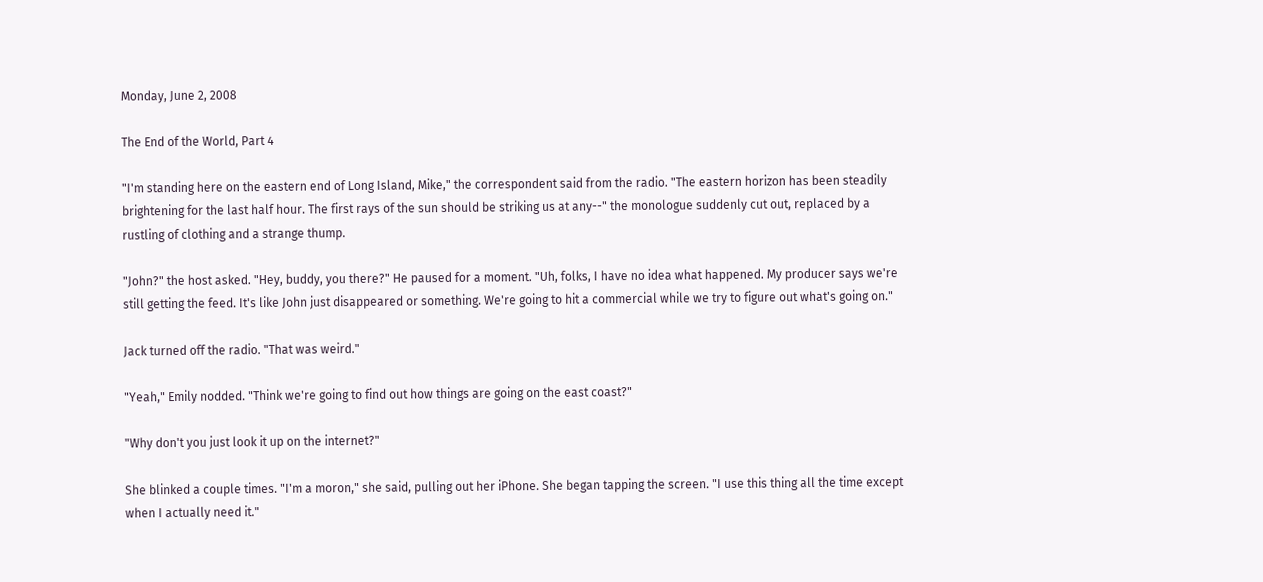Monday, June 2, 2008

The End of the World, Part 4

"I'm standing here on the eastern end of Long Island, Mike," the correspondent said from the radio. "The eastern horizon has been steadily brightening for the last half hour. The first rays of the sun should be striking us at any--" the monologue suddenly cut out, replaced by a rustling of clothing and a strange thump.

"John?" the host asked. "Hey, buddy, you there?" He paused for a moment. "Uh, folks, I have no idea what happened. My producer says we're still getting the feed. It's like John just disappeared or something. We're going to hit a commercial while we try to figure out what's going on."

Jack turned off the radio. "That was weird."

"Yeah," Emily nodded. "Think we're going to find out how things are going on the east coast?"

"Why don't you just look it up on the internet?"

She blinked a couple times. "I'm a moron," she said, pulling out her iPhone. She began tapping the screen. "I use this thing all the time except when I actually need it."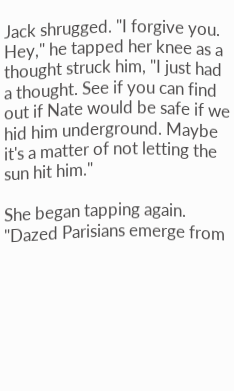Jack shrugged. "I forgive you. Hey," he tapped her knee as a thought struck him, "I just had a thought. See if you can find out if Nate would be safe if we hid him underground. Maybe it's a matter of not letting the sun hit him."

She began tapping again. "Dazed Parisians emerge from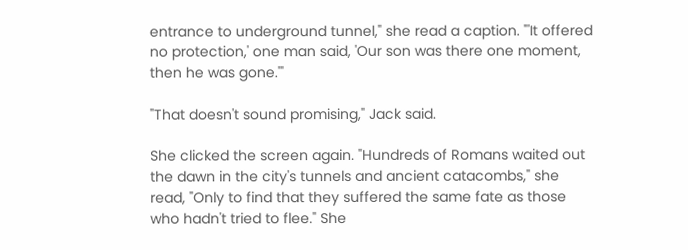entrance to underground tunnel," she read a caption. "'It offered no protection,' one man said, 'Our son was there one moment, then he was gone.'"

"That doesn't sound promising," Jack said.

She clicked the screen again. "Hundreds of Romans waited out the dawn in the city's tunnels and ancient catacombs," she read, "Only to find that they suffered the same fate as those who hadn't tried to flee." She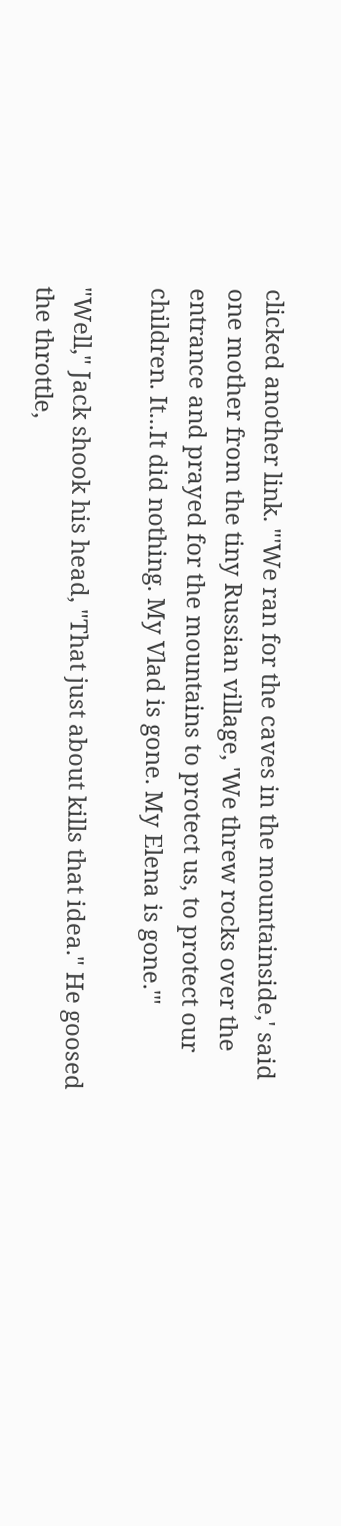clicked another link. "'We ran for the caves in the mountainside,' said one mother from the tiny Russian village, 'We threw rocks over the entrance and prayed for the mountains to protect us, to protect our children. It...It did nothing. My Vlad is gone. My Elena is gone.'"

"Well," Jack shook his head, "That just about kills that idea." He goosed the throttle,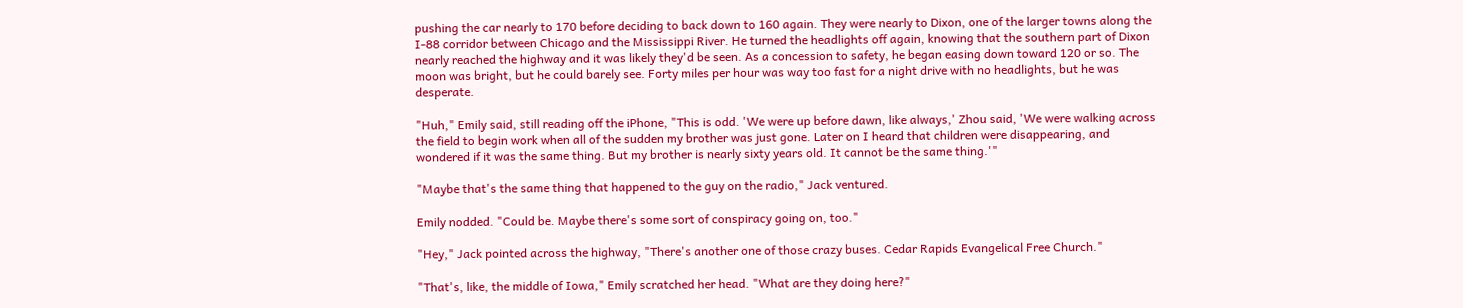pushing the car nearly to 170 before deciding to back down to 160 again. They were nearly to Dixon, one of the larger towns along the I-88 corridor between Chicago and the Mississippi River. He turned the headlights off again, knowing that the southern part of Dixon nearly reached the highway and it was likely they'd be seen. As a concession to safety, he began easing down toward 120 or so. The moon was bright, but he could barely see. Forty miles per hour was way too fast for a night drive with no headlights, but he was desperate.

"Huh," Emily said, still reading off the iPhone, "This is odd. 'We were up before dawn, like always,' Zhou said, 'We were walking across the field to begin work when all of the sudden my brother was just gone. Later on I heard that children were disappearing, and wondered if it was the same thing. But my brother is nearly sixty years old. It cannot be the same thing.'"

"Maybe that's the same thing that happened to the guy on the radio," Jack ventured.

Emily nodded. "Could be. Maybe there's some sort of conspiracy going on, too."

"Hey," Jack pointed across the highway, "There's another one of those crazy buses. Cedar Rapids Evangelical Free Church."

"That's, like, the middle of Iowa," Emily scratched her head. "What are they doing here?"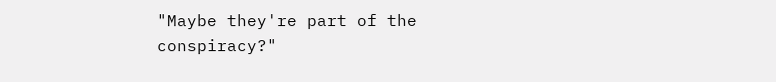"Maybe they're part of the conspiracy?"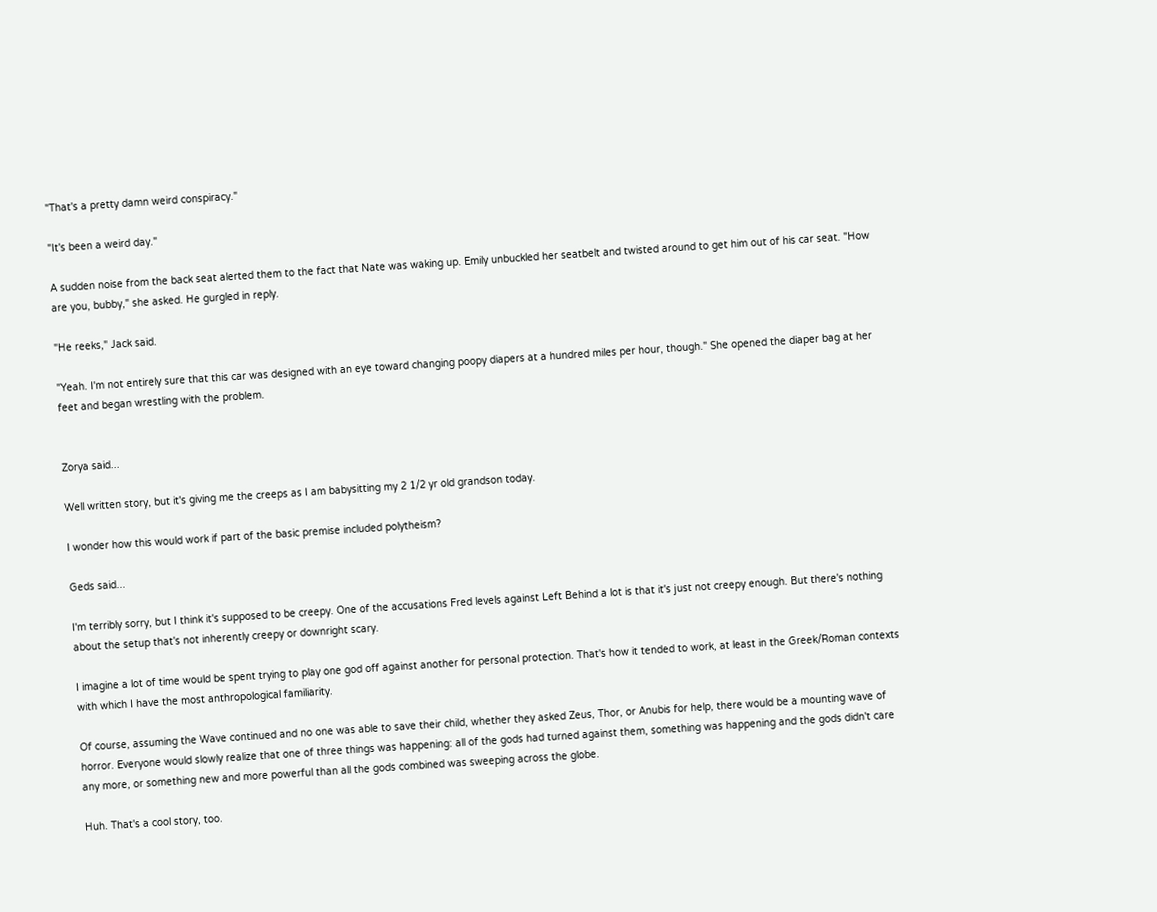"That's a pretty damn weird conspiracy."

"It's been a weird day."

A sudden noise from the back seat alerted them to the fact that Nate was waking up. Emily unbuckled her seatbelt and twisted around to get him out of his car seat. "How are you, bubby," she asked. He gurgled in reply.

"He reeks," Jack said.

"Yeah. I'm not entirely sure that this car was designed with an eye toward changing poopy diapers at a hundred miles per hour, though." She opened the diaper bag at her feet and began wrestling with the problem.


Zorya said...

Well written story, but it's giving me the creeps as I am babysitting my 2 1/2 yr old grandson today.

I wonder how this would work if part of the basic premise included polytheism?

Geds said...

I'm terribly sorry, but I think it's supposed to be creepy. One of the accusations Fred levels against Left Behind a lot is that it's just not creepy enough. But there's nothing about the setup that's not inherently creepy or downright scary.

I imagine a lot of time would be spent trying to play one god off against another for personal protection. That's how it tended to work, at least in the Greek/Roman contexts with which I have the most anthropological familiarity.

Of course, assuming the Wave continued and no one was able to save their child, whether they asked Zeus, Thor, or Anubis for help, there would be a mounting wave of horror. Everyone would slowly realize that one of three things was happening: all of the gods had turned against them, something was happening and the gods didn't care any more, or something new and more powerful than all the gods combined was sweeping across the globe.

Huh. That's a cool story, too.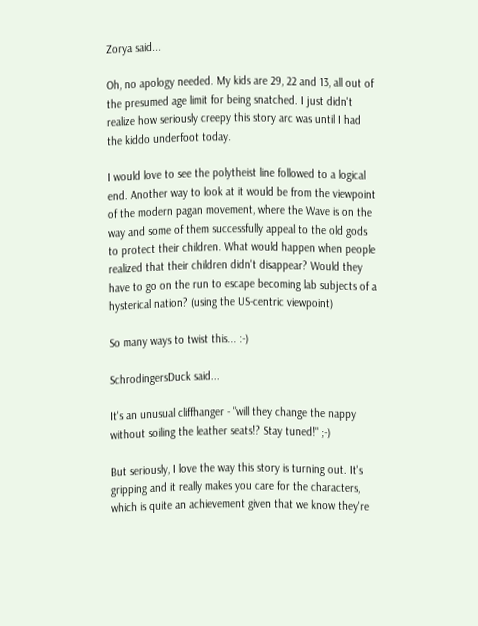Zorya said...

Oh, no apology needed. My kids are 29, 22 and 13, all out of the presumed age limit for being snatched. I just didn't realize how seriously creepy this story arc was until I had the kiddo underfoot today.

I would love to see the polytheist line followed to a logical end. Another way to look at it would be from the viewpoint of the modern pagan movement, where the Wave is on the way and some of them successfully appeal to the old gods to protect their children. What would happen when people realized that their children didn't disappear? Would they have to go on the run to escape becoming lab subjects of a hysterical nation? (using the US-centric viewpoint)

So many ways to twist this... :-)

SchrodingersDuck said...

It's an unusual cliffhanger - "will they change the nappy without soiling the leather seats!? Stay tuned!" ;-)

But seriously, I love the way this story is turning out. It's gripping and it really makes you care for the characters, which is quite an achievement given that we know they're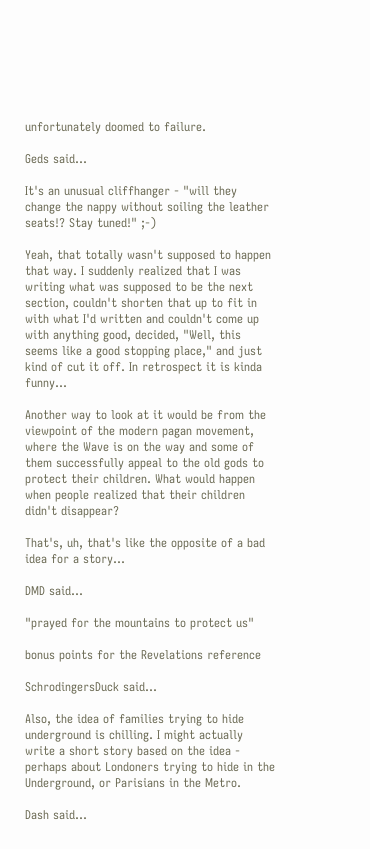unfortunately doomed to failure.

Geds said...

It's an unusual cliffhanger - "will they change the nappy without soiling the leather seats!? Stay tuned!" ;-)

Yeah, that totally wasn't supposed to happen that way. I suddenly realized that I was writing what was supposed to be the next section, couldn't shorten that up to fit in with what I'd written and couldn't come up with anything good, decided, "Well, this seems like a good stopping place," and just kind of cut it off. In retrospect it is kinda funny...

Another way to look at it would be from the viewpoint of the modern pagan movement, where the Wave is on the way and some of them successfully appeal to the old gods to protect their children. What would happen when people realized that their children didn't disappear?

That's, uh, that's like the opposite of a bad idea for a story...

DMD said...

"prayed for the mountains to protect us"

bonus points for the Revelations reference

SchrodingersDuck said...

Also, the idea of families trying to hide underground is chilling. I might actually write a short story based on the idea - perhaps about Londoners trying to hide in the Underground, or Parisians in the Metro.

Dash said...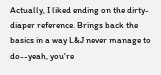Actually, I liked ending on the dirty-diaper reference. Brings back the basics in a way L&J never manage to do--yeah, you're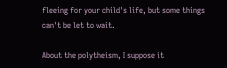fleeing for your child's life, but some things can't be let to wait.

About the polytheism, I suppose it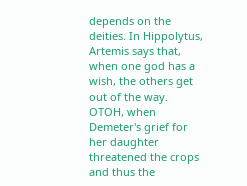depends on the deities. In Hippolytus, Artemis says that, when one god has a wish, the others get out of the way. OTOH, when Demeter's grief for her daughter threatened the crops and thus the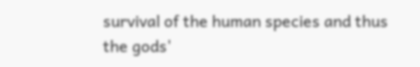survival of the human species and thus the gods'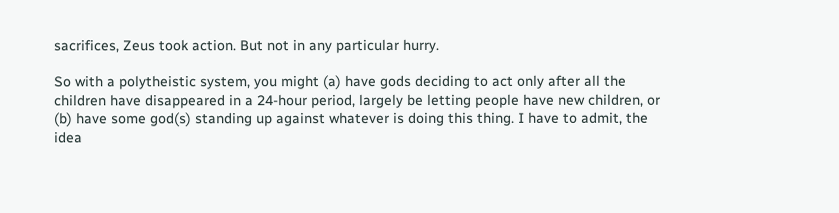sacrifices, Zeus took action. But not in any particular hurry.

So with a polytheistic system, you might (a) have gods deciding to act only after all the children have disappeared in a 24-hour period, largely be letting people have new children, or (b) have some god(s) standing up against whatever is doing this thing. I have to admit, the idea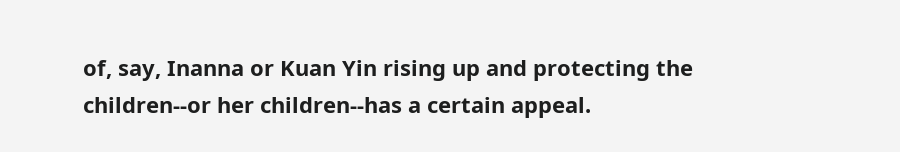of, say, Inanna or Kuan Yin rising up and protecting the children--or her children--has a certain appeal.